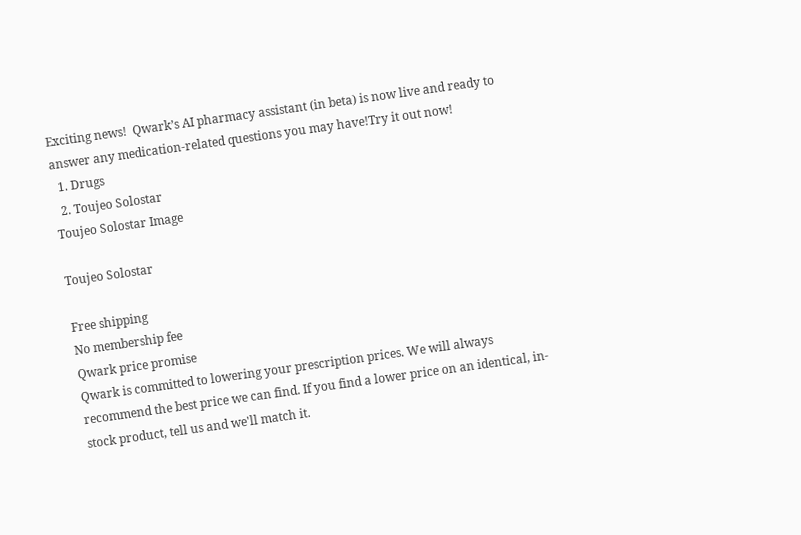Exciting news!  Qwark’s AI pharmacy assistant (in beta) is now live and ready to answer any medication-related questions you may have!Try it out now!
  1. Drugs
  2. Toujeo Solostar
Toujeo Solostar Image

Toujeo Solostar

Free shipping
No membership fee
Qwark price promise
Qwark is committed to lowering your prescription prices. We will always recommend the best price we can find. If you find a lower price on an identical, in-stock product, tell us and we'll match it.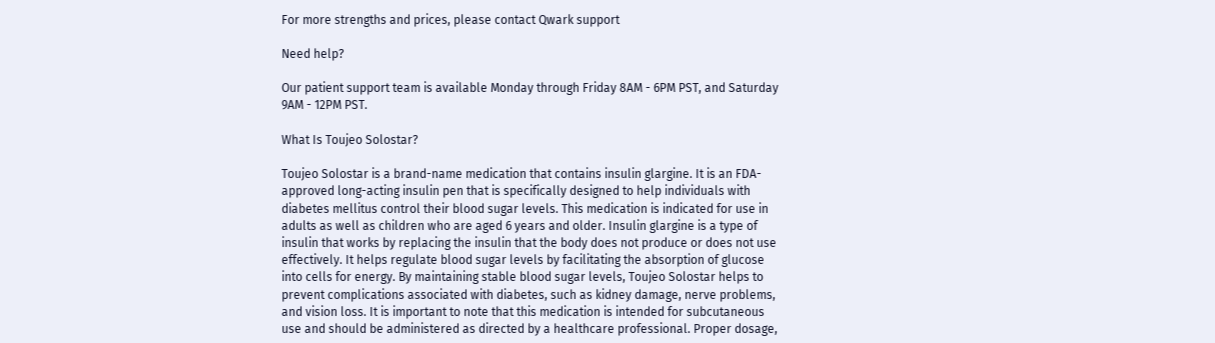For more strengths and prices, please contact Qwark support

Need help?

Our patient support team is available Monday through Friday 8AM - 6PM PST, and Saturday 9AM - 12PM PST.

What Is Toujeo Solostar?

Toujeo Solostar is a brand-name medication that contains insulin glargine. It is an FDA-approved long-acting insulin pen that is specifically designed to help individuals with diabetes mellitus control their blood sugar levels. This medication is indicated for use in adults as well as children who are aged 6 years and older. Insulin glargine is a type of insulin that works by replacing the insulin that the body does not produce or does not use effectively. It helps regulate blood sugar levels by facilitating the absorption of glucose into cells for energy. By maintaining stable blood sugar levels, Toujeo Solostar helps to prevent complications associated with diabetes, such as kidney damage, nerve problems, and vision loss. It is important to note that this medication is intended for subcutaneous use and should be administered as directed by a healthcare professional. Proper dosage,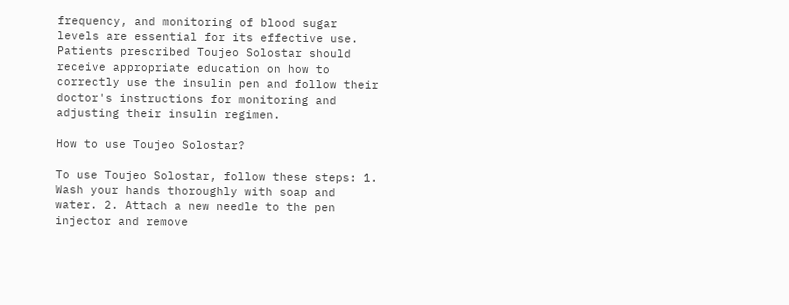frequency, and monitoring of blood sugar levels are essential for its effective use. Patients prescribed Toujeo Solostar should receive appropriate education on how to correctly use the insulin pen and follow their doctor's instructions for monitoring and adjusting their insulin regimen.

How to use Toujeo Solostar?

To use Toujeo Solostar, follow these steps: 1. Wash your hands thoroughly with soap and water. 2. Attach a new needle to the pen injector and remove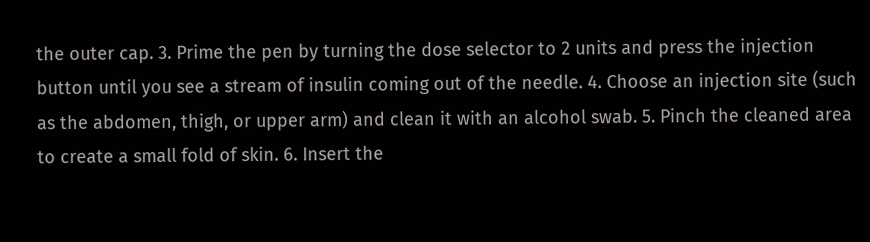the outer cap. 3. Prime the pen by turning the dose selector to 2 units and press the injection button until you see a stream of insulin coming out of the needle. 4. Choose an injection site (such as the abdomen, thigh, or upper arm) and clean it with an alcohol swab. 5. Pinch the cleaned area to create a small fold of skin. 6. Insert the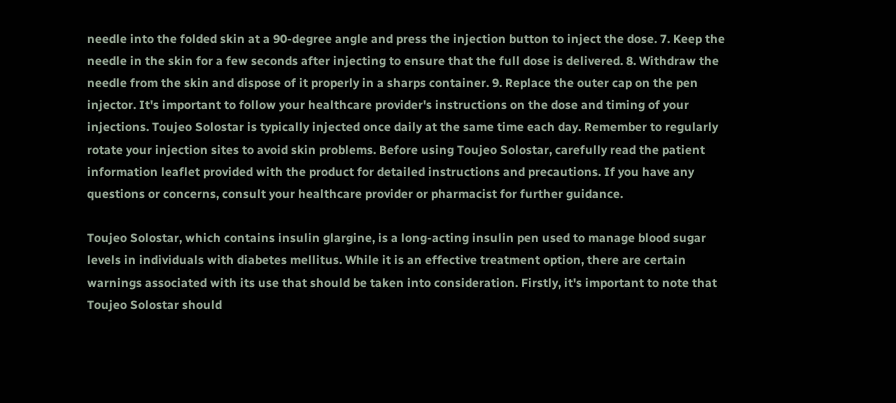needle into the folded skin at a 90-degree angle and press the injection button to inject the dose. 7. Keep the needle in the skin for a few seconds after injecting to ensure that the full dose is delivered. 8. Withdraw the needle from the skin and dispose of it properly in a sharps container. 9. Replace the outer cap on the pen injector. It's important to follow your healthcare provider's instructions on the dose and timing of your injections. Toujeo Solostar is typically injected once daily at the same time each day. Remember to regularly rotate your injection sites to avoid skin problems. Before using Toujeo Solostar, carefully read the patient information leaflet provided with the product for detailed instructions and precautions. If you have any questions or concerns, consult your healthcare provider or pharmacist for further guidance.

Toujeo Solostar, which contains insulin glargine, is a long-acting insulin pen used to manage blood sugar levels in individuals with diabetes mellitus. While it is an effective treatment option, there are certain warnings associated with its use that should be taken into consideration. Firstly, it's important to note that Toujeo Solostar should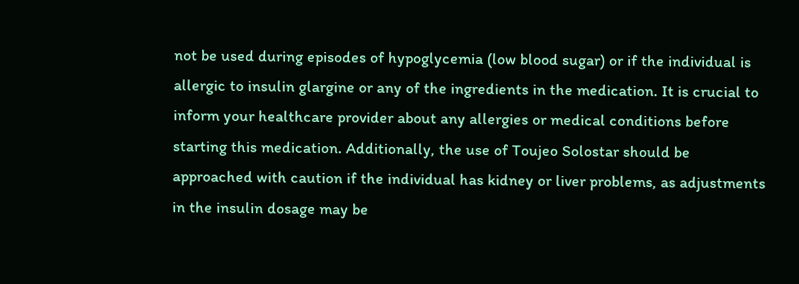not be used during episodes of hypoglycemia (low blood sugar) or if the individual is allergic to insulin glargine or any of the ingredients in the medication. It is crucial to inform your healthcare provider about any allergies or medical conditions before starting this medication. Additionally, the use of Toujeo Solostar should be approached with caution if the individual has kidney or liver problems, as adjustments in the insulin dosage may be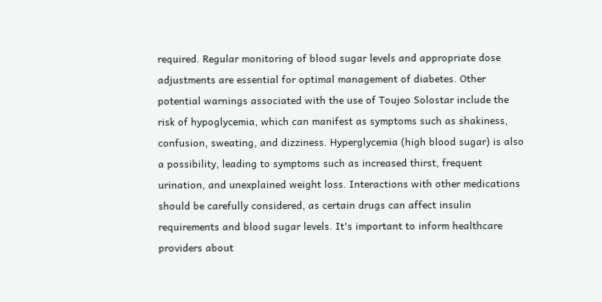required. Regular monitoring of blood sugar levels and appropriate dose adjustments are essential for optimal management of diabetes. Other potential warnings associated with the use of Toujeo Solostar include the risk of hypoglycemia, which can manifest as symptoms such as shakiness, confusion, sweating, and dizziness. Hyperglycemia (high blood sugar) is also a possibility, leading to symptoms such as increased thirst, frequent urination, and unexplained weight loss. Interactions with other medications should be carefully considered, as certain drugs can affect insulin requirements and blood sugar levels. It's important to inform healthcare providers about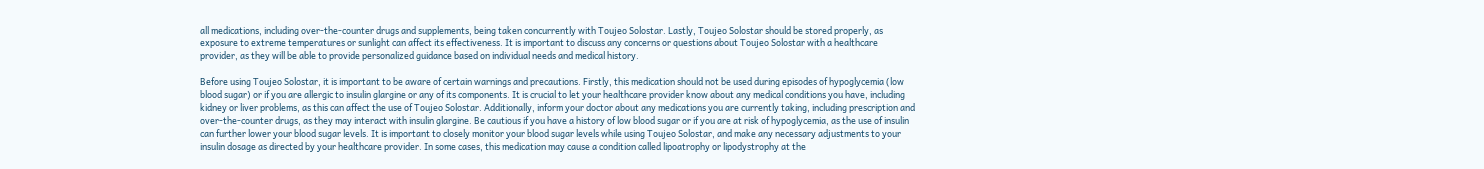all medications, including over-the-counter drugs and supplements, being taken concurrently with Toujeo Solostar. Lastly, Toujeo Solostar should be stored properly, as exposure to extreme temperatures or sunlight can affect its effectiveness. It is important to discuss any concerns or questions about Toujeo Solostar with a healthcare provider, as they will be able to provide personalized guidance based on individual needs and medical history.

Before using Toujeo Solostar, it is important to be aware of certain warnings and precautions. Firstly, this medication should not be used during episodes of hypoglycemia (low blood sugar) or if you are allergic to insulin glargine or any of its components. It is crucial to let your healthcare provider know about any medical conditions you have, including kidney or liver problems, as this can affect the use of Toujeo Solostar. Additionally, inform your doctor about any medications you are currently taking, including prescription and over-the-counter drugs, as they may interact with insulin glargine. Be cautious if you have a history of low blood sugar or if you are at risk of hypoglycemia, as the use of insulin can further lower your blood sugar levels. It is important to closely monitor your blood sugar levels while using Toujeo Solostar, and make any necessary adjustments to your insulin dosage as directed by your healthcare provider. In some cases, this medication may cause a condition called lipoatrophy or lipodystrophy at the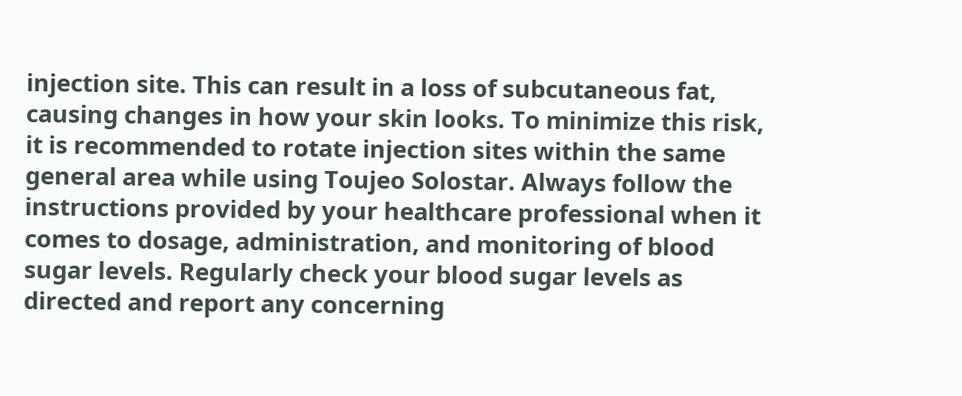injection site. This can result in a loss of subcutaneous fat, causing changes in how your skin looks. To minimize this risk, it is recommended to rotate injection sites within the same general area while using Toujeo Solostar. Always follow the instructions provided by your healthcare professional when it comes to dosage, administration, and monitoring of blood sugar levels. Regularly check your blood sugar levels as directed and report any concerning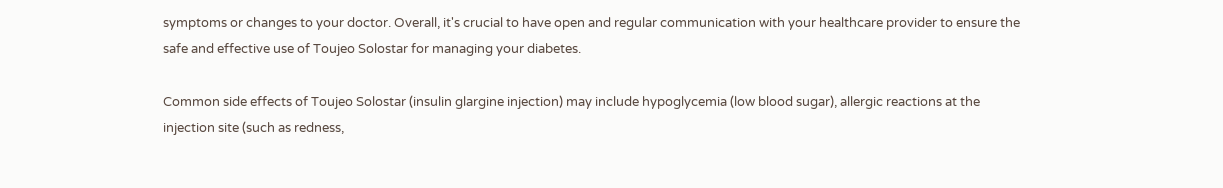symptoms or changes to your doctor. Overall, it's crucial to have open and regular communication with your healthcare provider to ensure the safe and effective use of Toujeo Solostar for managing your diabetes.

Common side effects of Toujeo Solostar (insulin glargine injection) may include hypoglycemia (low blood sugar), allergic reactions at the injection site (such as redness,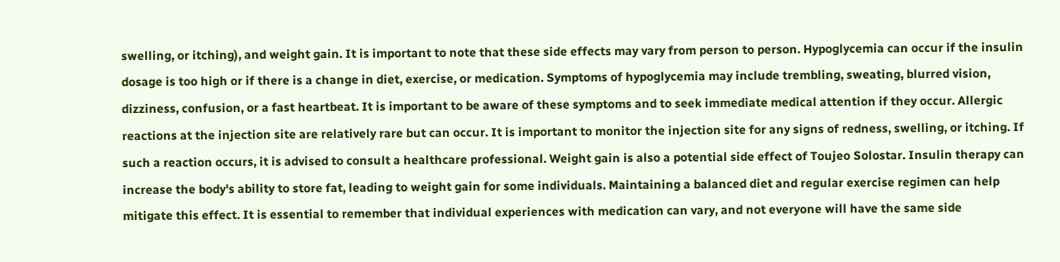swelling, or itching), and weight gain. It is important to note that these side effects may vary from person to person. Hypoglycemia can occur if the insulin dosage is too high or if there is a change in diet, exercise, or medication. Symptoms of hypoglycemia may include trembling, sweating, blurred vision, dizziness, confusion, or a fast heartbeat. It is important to be aware of these symptoms and to seek immediate medical attention if they occur. Allergic reactions at the injection site are relatively rare but can occur. It is important to monitor the injection site for any signs of redness, swelling, or itching. If such a reaction occurs, it is advised to consult a healthcare professional. Weight gain is also a potential side effect of Toujeo Solostar. Insulin therapy can increase the body's ability to store fat, leading to weight gain for some individuals. Maintaining a balanced diet and regular exercise regimen can help mitigate this effect. It is essential to remember that individual experiences with medication can vary, and not everyone will have the same side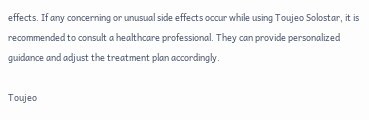effects. If any concerning or unusual side effects occur while using Toujeo Solostar, it is recommended to consult a healthcare professional. They can provide personalized guidance and adjust the treatment plan accordingly.

Toujeo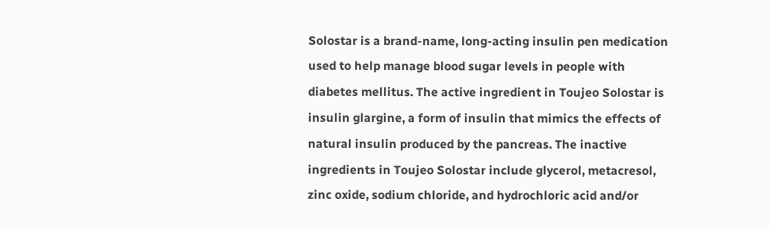Solostar is a brand-name, long-acting insulin pen medication used to help manage blood sugar levels in people with diabetes mellitus. The active ingredient in Toujeo Solostar is insulin glargine, a form of insulin that mimics the effects of natural insulin produced by the pancreas. The inactive ingredients in Toujeo Solostar include glycerol, metacresol, zinc oxide, sodium chloride, and hydrochloric acid and/or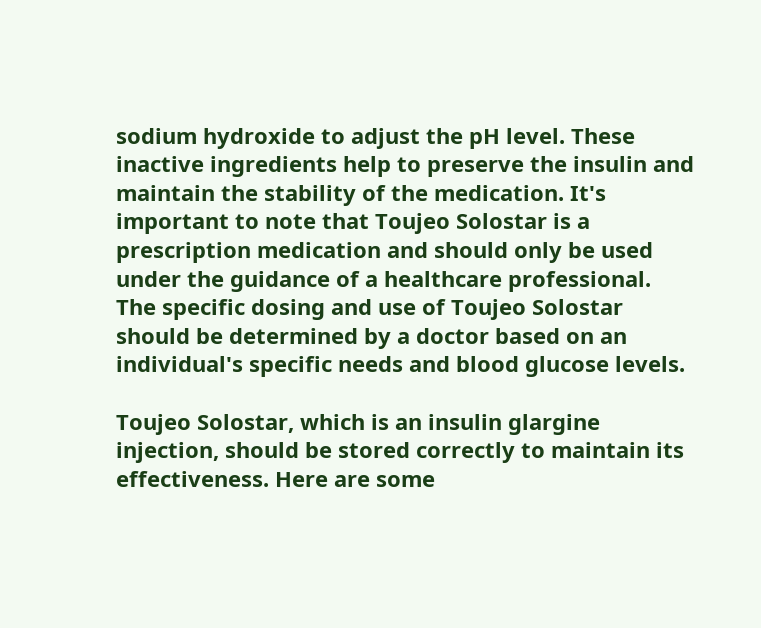sodium hydroxide to adjust the pH level. These inactive ingredients help to preserve the insulin and maintain the stability of the medication. It's important to note that Toujeo Solostar is a prescription medication and should only be used under the guidance of a healthcare professional. The specific dosing and use of Toujeo Solostar should be determined by a doctor based on an individual's specific needs and blood glucose levels.

Toujeo Solostar, which is an insulin glargine injection, should be stored correctly to maintain its effectiveness. Here are some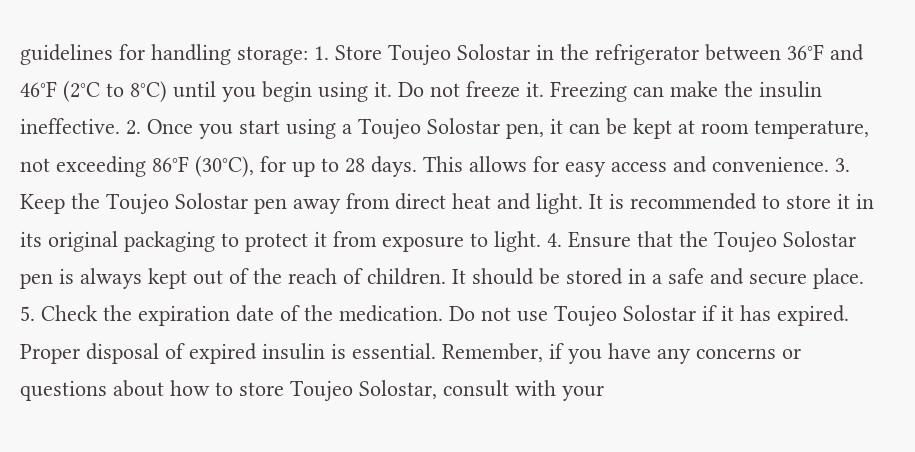guidelines for handling storage: 1. Store Toujeo Solostar in the refrigerator between 36°F and 46°F (2°C to 8°C) until you begin using it. Do not freeze it. Freezing can make the insulin ineffective. 2. Once you start using a Toujeo Solostar pen, it can be kept at room temperature, not exceeding 86°F (30°C), for up to 28 days. This allows for easy access and convenience. 3. Keep the Toujeo Solostar pen away from direct heat and light. It is recommended to store it in its original packaging to protect it from exposure to light. 4. Ensure that the Toujeo Solostar pen is always kept out of the reach of children. It should be stored in a safe and secure place. 5. Check the expiration date of the medication. Do not use Toujeo Solostar if it has expired. Proper disposal of expired insulin is essential. Remember, if you have any concerns or questions about how to store Toujeo Solostar, consult with your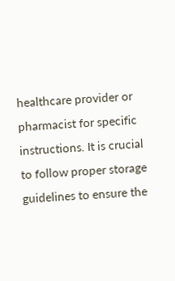healthcare provider or pharmacist for specific instructions. It is crucial to follow proper storage guidelines to ensure the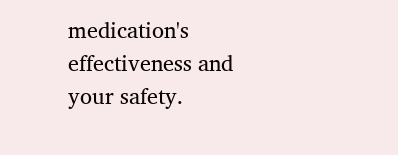medication's effectiveness and your safety.